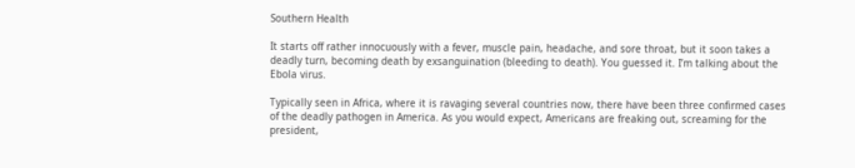Southern Health

It starts off rather innocuously with a fever, muscle pain, headache, and sore throat, but it soon takes a deadly turn, becoming death by exsanguination (bleeding to death). You guessed it. I’m talking about the Ebola virus.

Typically seen in Africa, where it is ravaging several countries now, there have been three confirmed cases of the deadly pathogen in America. As you would expect, Americans are freaking out, screaming for the president,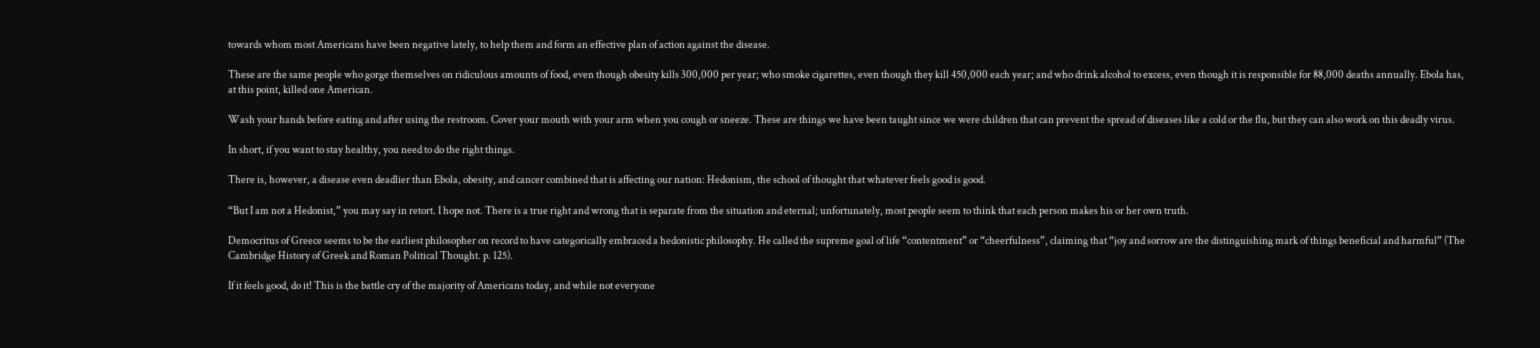towards whom most Americans have been negative lately, to help them and form an effective plan of action against the disease.

These are the same people who gorge themselves on ridiculous amounts of food, even though obesity kills 300,000 per year; who smoke cigarettes, even though they kill 450,000 each year; and who drink alcohol to excess, even though it is responsible for 88,000 deaths annually. Ebola has, at this point, killed one American.

Wash your hands before eating and after using the restroom. Cover your mouth with your arm when you cough or sneeze. These are things we have been taught since we were children that can prevent the spread of diseases like a cold or the flu, but they can also work on this deadly virus.

In short, if you want to stay healthy, you need to do the right things.

There is, however, a disease even deadlier than Ebola, obesity, and cancer combined that is affecting our nation: Hedonism, the school of thought that whatever feels good is good.

“But I am not a Hedonist,” you may say in retort. I hope not. There is a true right and wrong that is separate from the situation and eternal; unfortunately, most people seem to think that each person makes his or her own truth.

Democritus of Greece seems to be the earliest philosopher on record to have categorically embraced a hedonistic philosophy. He called the supreme goal of life “contentment” or “cheerfulness”, claiming that “joy and sorrow are the distinguishing mark of things beneficial and harmful” (The Cambridge History of Greek and Roman Political Thought. p. 125).

If it feels good, do it! This is the battle cry of the majority of Americans today, and while not everyone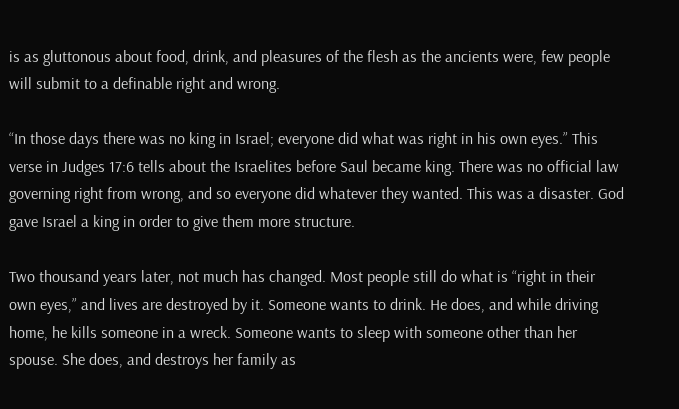is as gluttonous about food, drink, and pleasures of the flesh as the ancients were, few people will submit to a definable right and wrong.

“In those days there was no king in Israel; everyone did what was right in his own eyes.” This verse in Judges 17:6 tells about the Israelites before Saul became king. There was no official law governing right from wrong, and so everyone did whatever they wanted. This was a disaster. God gave Israel a king in order to give them more structure.

Two thousand years later, not much has changed. Most people still do what is “right in their own eyes,” and lives are destroyed by it. Someone wants to drink. He does, and while driving home, he kills someone in a wreck. Someone wants to sleep with someone other than her spouse. She does, and destroys her family as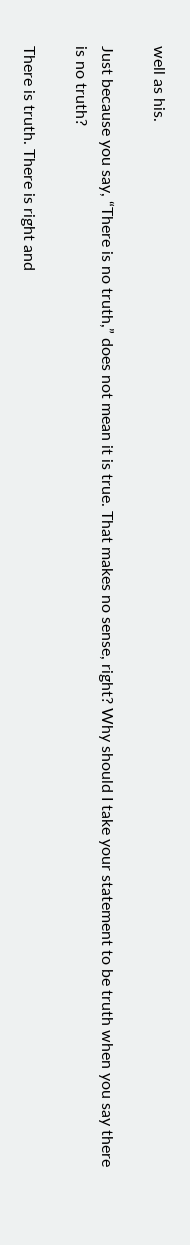well as his.

Just because you say, “There is no truth,” does not mean it is true. That makes no sense, right? Why should I take your statement to be truth when you say there is no truth?

There is truth. There is right and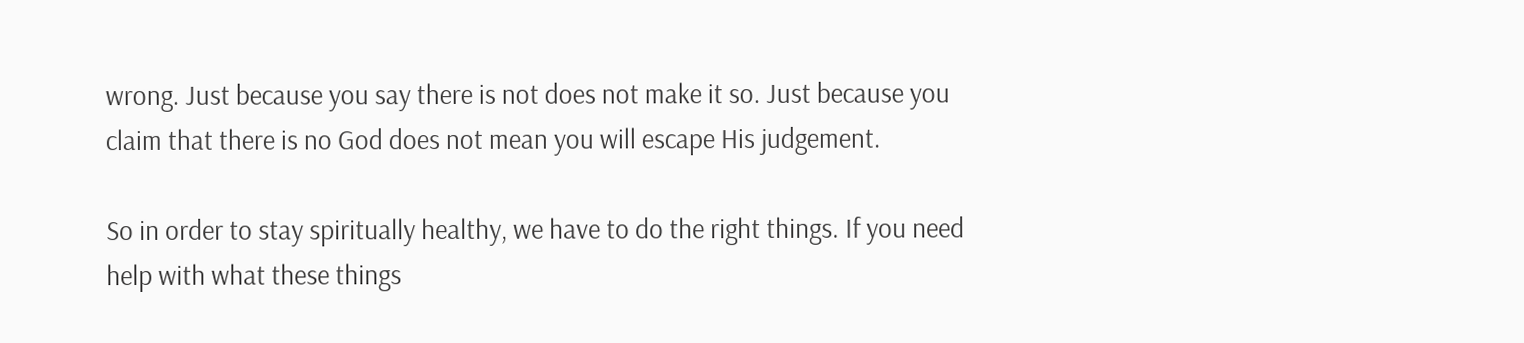wrong. Just because you say there is not does not make it so. Just because you claim that there is no God does not mean you will escape His judgement.

So in order to stay spiritually healthy, we have to do the right things. If you need help with what these things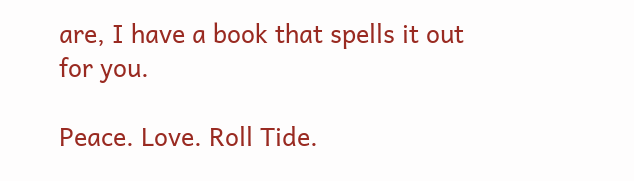are, I have a book that spells it out for you.

Peace. Love. Roll Tide.